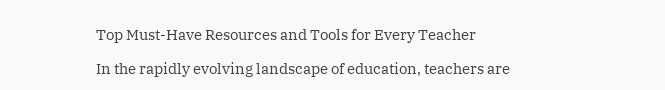Top Must-Have Resources and Tools for Every Teacher

In the rapidly evolving landscape of education, teachers are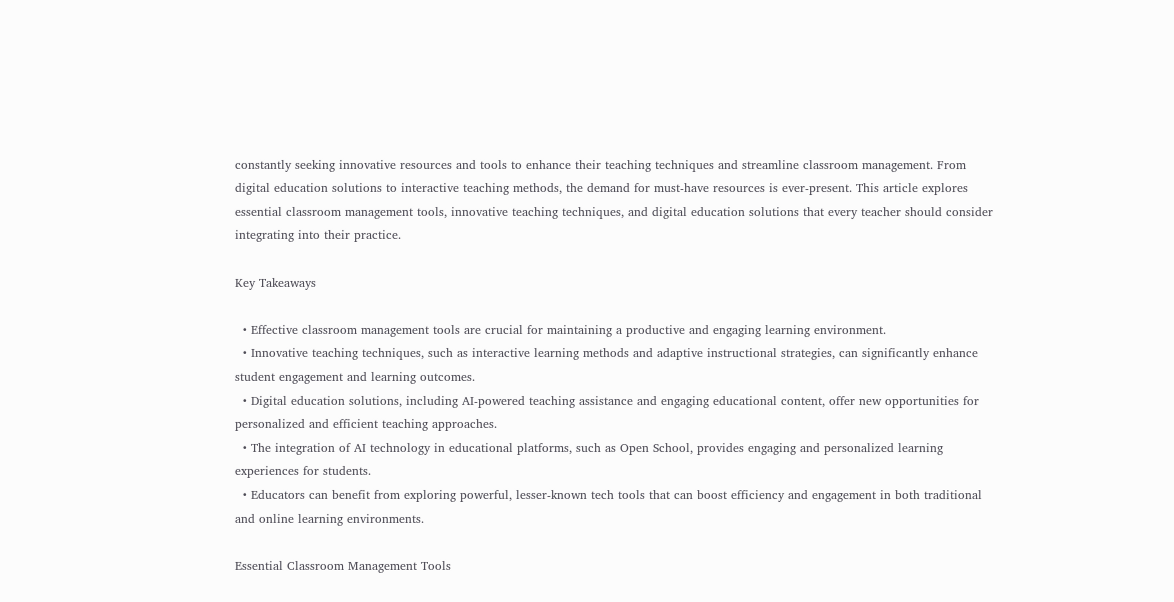constantly seeking innovative resources and tools to enhance their teaching techniques and streamline classroom management. From digital education solutions to interactive teaching methods, the demand for must-have resources is ever-present. This article explores essential classroom management tools, innovative teaching techniques, and digital education solutions that every teacher should consider integrating into their practice.

Key Takeaways

  • Effective classroom management tools are crucial for maintaining a productive and engaging learning environment.
  • Innovative teaching techniques, such as interactive learning methods and adaptive instructional strategies, can significantly enhance student engagement and learning outcomes.
  • Digital education solutions, including AI-powered teaching assistance and engaging educational content, offer new opportunities for personalized and efficient teaching approaches.
  • The integration of AI technology in educational platforms, such as Open School, provides engaging and personalized learning experiences for students.
  • Educators can benefit from exploring powerful, lesser-known tech tools that can boost efficiency and engagement in both traditional and online learning environments.

Essential Classroom Management Tools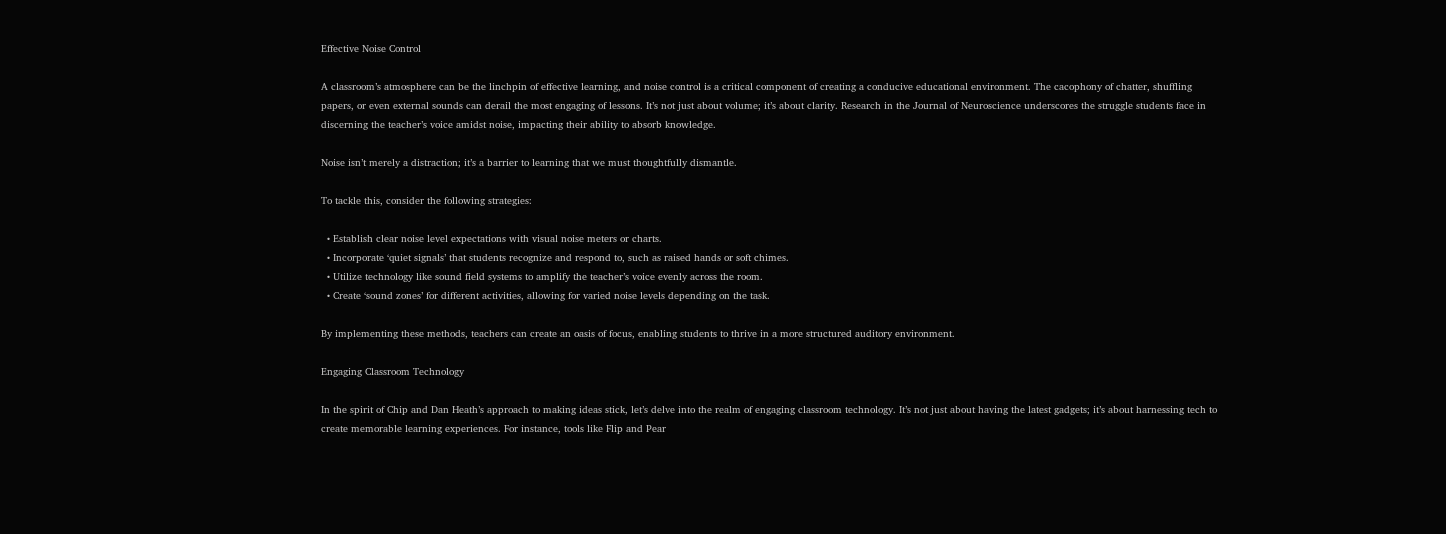Effective Noise Control

A classroom’s atmosphere can be the linchpin of effective learning, and noise control is a critical component of creating a conducive educational environment. The cacophony of chatter, shuffling papers, or even external sounds can derail the most engaging of lessons. It’s not just about volume; it’s about clarity. Research in the Journal of Neuroscience underscores the struggle students face in discerning the teacher’s voice amidst noise, impacting their ability to absorb knowledge.

Noise isn’t merely a distraction; it’s a barrier to learning that we must thoughtfully dismantle.

To tackle this, consider the following strategies:

  • Establish clear noise level expectations with visual noise meters or charts.
  • Incorporate ‘quiet signals’ that students recognize and respond to, such as raised hands or soft chimes.
  • Utilize technology like sound field systems to amplify the teacher’s voice evenly across the room.
  • Create ‘sound zones’ for different activities, allowing for varied noise levels depending on the task.

By implementing these methods, teachers can create an oasis of focus, enabling students to thrive in a more structured auditory environment.

Engaging Classroom Technology

In the spirit of Chip and Dan Heath’s approach to making ideas stick, let’s delve into the realm of engaging classroom technology. It’s not just about having the latest gadgets; it’s about harnessing tech to create memorable learning experiences. For instance, tools like Flip and Pear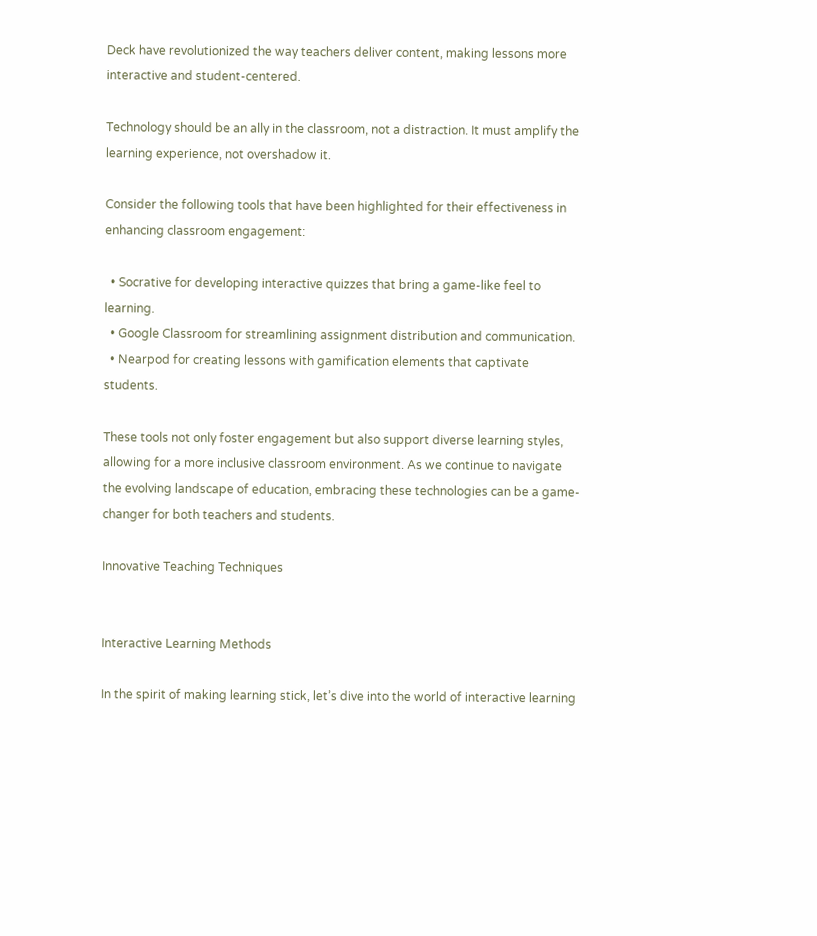Deck have revolutionized the way teachers deliver content, making lessons more interactive and student-centered.

Technology should be an ally in the classroom, not a distraction. It must amplify the learning experience, not overshadow it.

Consider the following tools that have been highlighted for their effectiveness in enhancing classroom engagement:

  • Socrative for developing interactive quizzes that bring a game-like feel to learning.
  • Google Classroom for streamlining assignment distribution and communication.
  • Nearpod for creating lessons with gamification elements that captivate students.

These tools not only foster engagement but also support diverse learning styles, allowing for a more inclusive classroom environment. As we continue to navigate the evolving landscape of education, embracing these technologies can be a game-changer for both teachers and students.

Innovative Teaching Techniques


Interactive Learning Methods

In the spirit of making learning stick, let’s dive into the world of interactive learning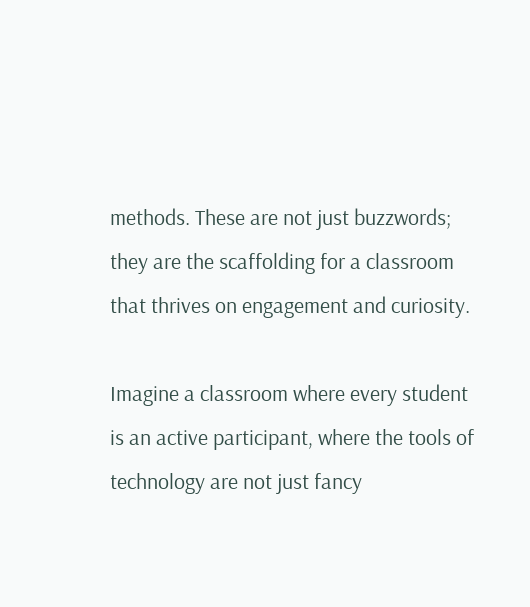methods. These are not just buzzwords; they are the scaffolding for a classroom that thrives on engagement and curiosity.

Imagine a classroom where every student is an active participant, where the tools of technology are not just fancy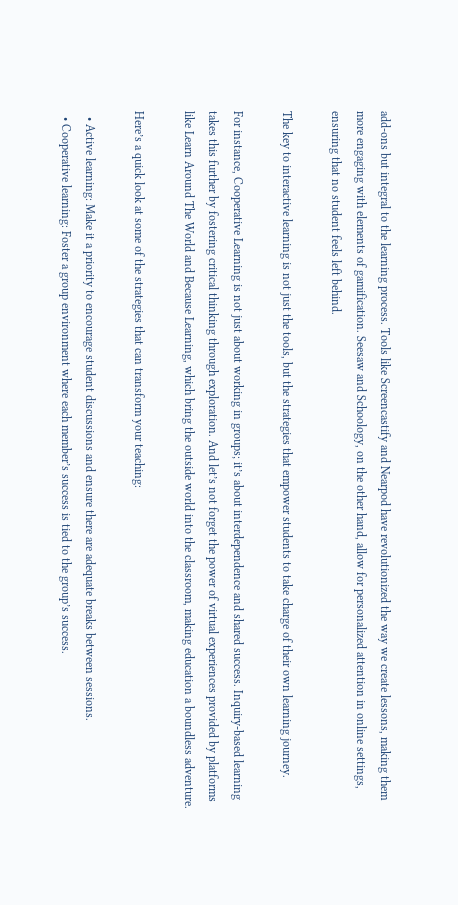add-ons but integral to the learning process. Tools like Screencastify and Nearpod have revolutionized the way we create lessons, making them more engaging with elements of gamification. Seesaw and Schoology, on the other hand, allow for personalized attention in online settings, ensuring that no student feels left behind.

The key to interactive learning is not just the tools, but the strategies that empower students to take charge of their own learning journey.

For instance, Cooperative Learning is not just about working in groups; it’s about interdependence and shared success. Inquiry-based learning takes this further by fostering critical thinking through exploration. And let’s not forget the power of virtual experiences provided by platforms like Learn Around The World and Because Learning, which bring the outside world into the classroom, making education a boundless adventure.

Here’s a quick look at some of the strategies that can transform your teaching:

  • Active learning: Make it a priority to encourage student discussions and ensure there are adequate breaks between sessions.
  • Cooperative learning: Foster a group environment where each member’s success is tied to the group’s success.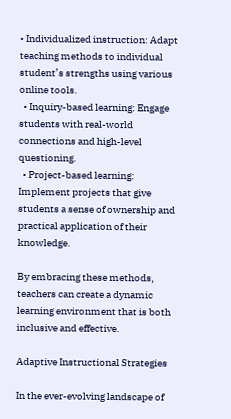• Individualized instruction: Adapt teaching methods to individual student’s strengths using various online tools.
  • Inquiry-based learning: Engage students with real-world connections and high-level questioning.
  • Project-based learning: Implement projects that give students a sense of ownership and practical application of their knowledge.

By embracing these methods, teachers can create a dynamic learning environment that is both inclusive and effective.

Adaptive Instructional Strategies

In the ever-evolving landscape of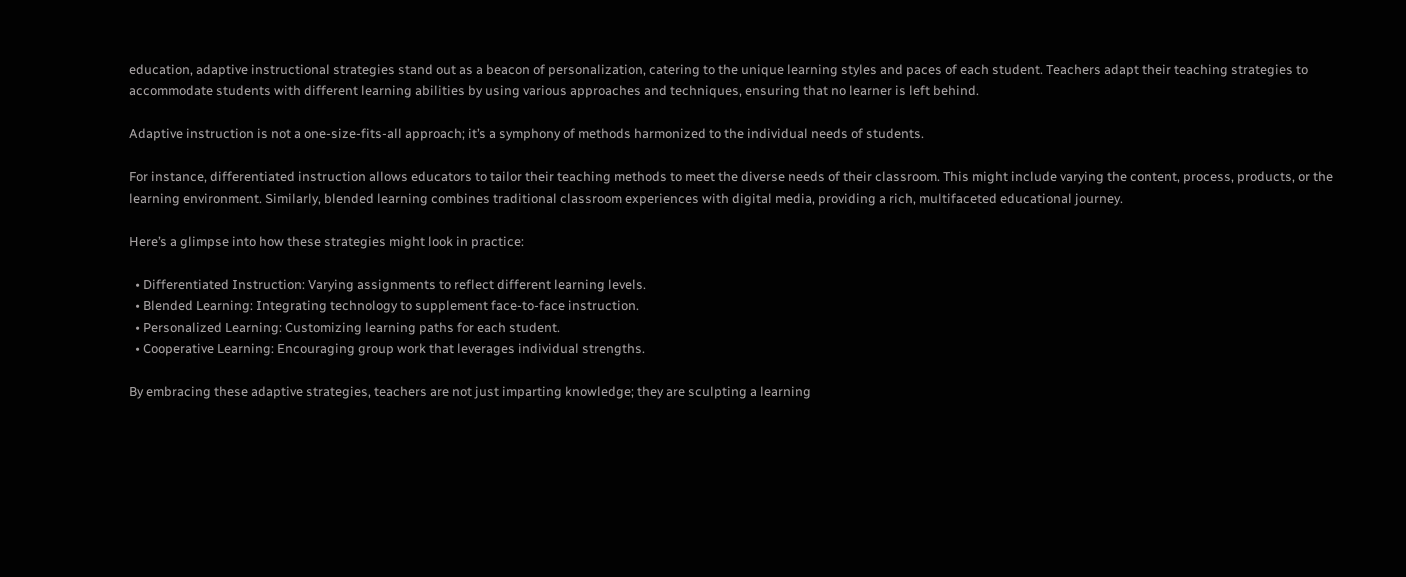education, adaptive instructional strategies stand out as a beacon of personalization, catering to the unique learning styles and paces of each student. Teachers adapt their teaching strategies to accommodate students with different learning abilities by using various approaches and techniques, ensuring that no learner is left behind.

Adaptive instruction is not a one-size-fits-all approach; it’s a symphony of methods harmonized to the individual needs of students.

For instance, differentiated instruction allows educators to tailor their teaching methods to meet the diverse needs of their classroom. This might include varying the content, process, products, or the learning environment. Similarly, blended learning combines traditional classroom experiences with digital media, providing a rich, multifaceted educational journey.

Here’s a glimpse into how these strategies might look in practice:

  • Differentiated Instruction: Varying assignments to reflect different learning levels.
  • Blended Learning: Integrating technology to supplement face-to-face instruction.
  • Personalized Learning: Customizing learning paths for each student.
  • Cooperative Learning: Encouraging group work that leverages individual strengths.

By embracing these adaptive strategies, teachers are not just imparting knowledge; they are sculpting a learning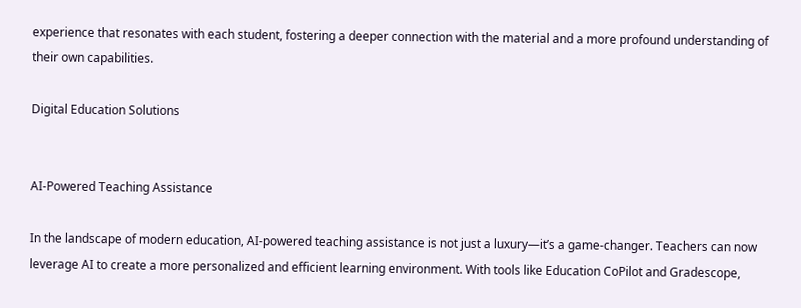experience that resonates with each student, fostering a deeper connection with the material and a more profound understanding of their own capabilities.

Digital Education Solutions


AI-Powered Teaching Assistance

In the landscape of modern education, AI-powered teaching assistance is not just a luxury—it’s a game-changer. Teachers can now leverage AI to create a more personalized and efficient learning environment. With tools like Education CoPilot and Gradescope,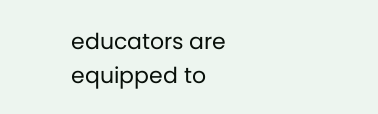educators are equipped to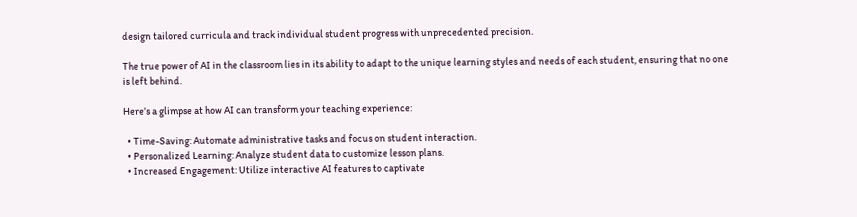design tailored curricula and track individual student progress with unprecedented precision.

The true power of AI in the classroom lies in its ability to adapt to the unique learning styles and needs of each student, ensuring that no one is left behind.

Here’s a glimpse at how AI can transform your teaching experience:

  • Time-Saving: Automate administrative tasks and focus on student interaction.
  • Personalized Learning: Analyze student data to customize lesson plans.
  • Increased Engagement: Utilize interactive AI features to captivate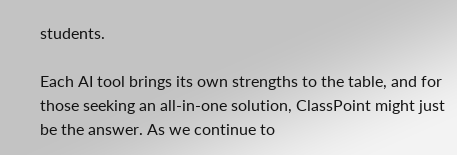students.

Each AI tool brings its own strengths to the table, and for those seeking an all-in-one solution, ClassPoint might just be the answer. As we continue to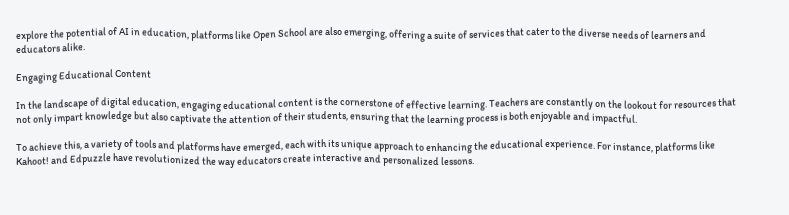explore the potential of AI in education, platforms like Open School are also emerging, offering a suite of services that cater to the diverse needs of learners and educators alike.

Engaging Educational Content

In the landscape of digital education, engaging educational content is the cornerstone of effective learning. Teachers are constantly on the lookout for resources that not only impart knowledge but also captivate the attention of their students, ensuring that the learning process is both enjoyable and impactful.

To achieve this, a variety of tools and platforms have emerged, each with its unique approach to enhancing the educational experience. For instance, platforms like Kahoot! and Edpuzzle have revolutionized the way educators create interactive and personalized lessons.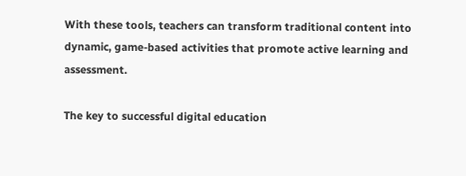With these tools, teachers can transform traditional content into dynamic, game-based activities that promote active learning and assessment.

The key to successful digital education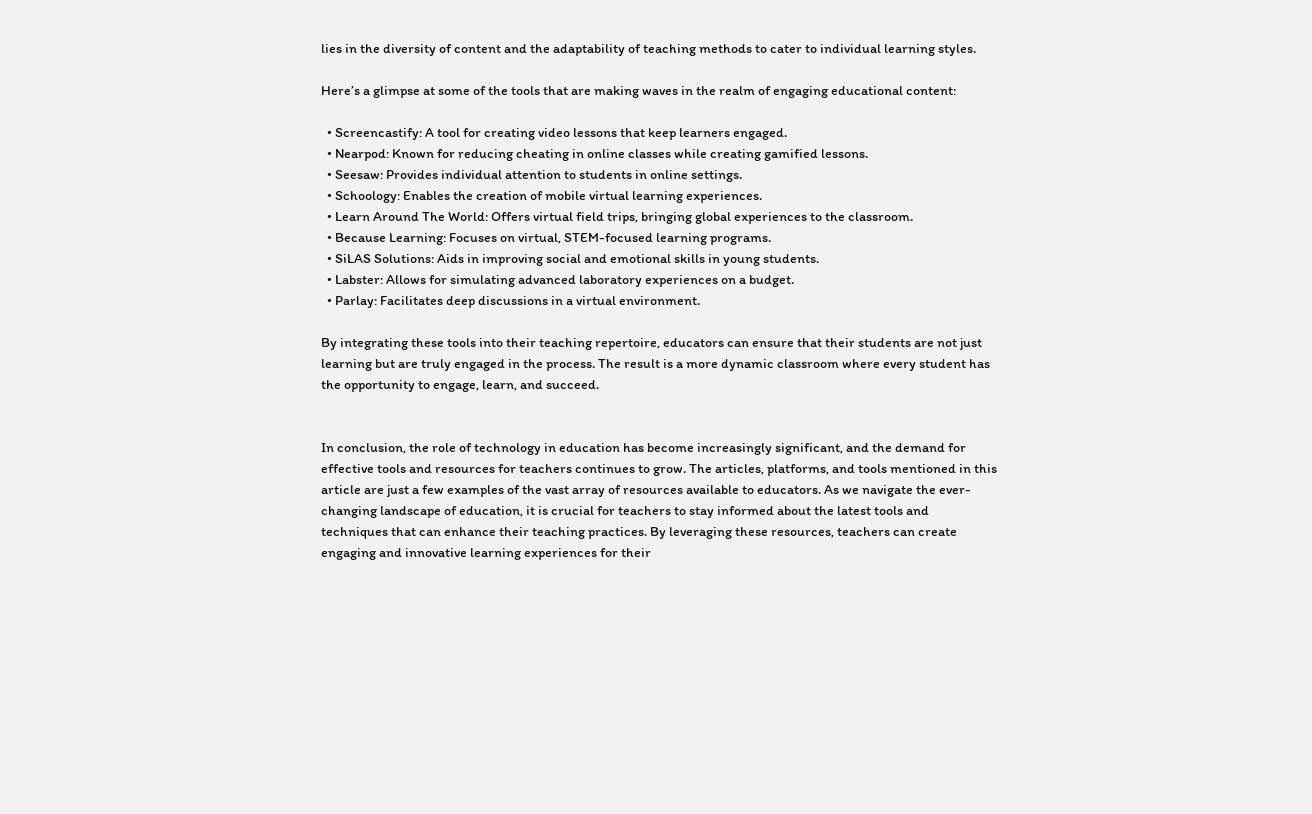lies in the diversity of content and the adaptability of teaching methods to cater to individual learning styles.

Here’s a glimpse at some of the tools that are making waves in the realm of engaging educational content:

  • Screencastify: A tool for creating video lessons that keep learners engaged.
  • Nearpod: Known for reducing cheating in online classes while creating gamified lessons.
  • Seesaw: Provides individual attention to students in online settings.
  • Schoology: Enables the creation of mobile virtual learning experiences.
  • Learn Around The World: Offers virtual field trips, bringing global experiences to the classroom.
  • Because Learning: Focuses on virtual, STEM-focused learning programs.
  • SiLAS Solutions: Aids in improving social and emotional skills in young students.
  • Labster: Allows for simulating advanced laboratory experiences on a budget.
  • Parlay: Facilitates deep discussions in a virtual environment.

By integrating these tools into their teaching repertoire, educators can ensure that their students are not just learning but are truly engaged in the process. The result is a more dynamic classroom where every student has the opportunity to engage, learn, and succeed.


In conclusion, the role of technology in education has become increasingly significant, and the demand for effective tools and resources for teachers continues to grow. The articles, platforms, and tools mentioned in this article are just a few examples of the vast array of resources available to educators. As we navigate the ever-changing landscape of education, it is crucial for teachers to stay informed about the latest tools and techniques that can enhance their teaching practices. By leveraging these resources, teachers can create engaging and innovative learning experiences for their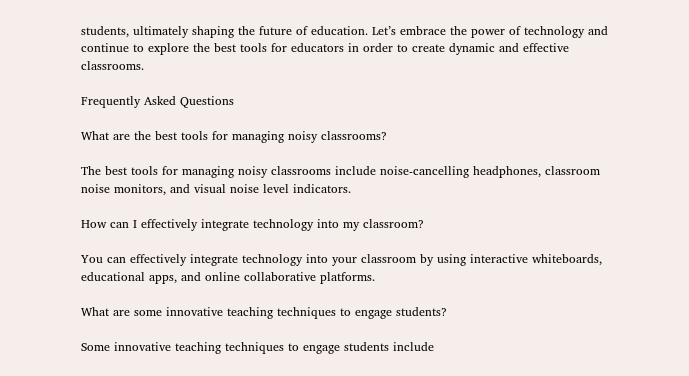students, ultimately shaping the future of education. Let’s embrace the power of technology and continue to explore the best tools for educators in order to create dynamic and effective classrooms.

Frequently Asked Questions

What are the best tools for managing noisy classrooms?

The best tools for managing noisy classrooms include noise-cancelling headphones, classroom noise monitors, and visual noise level indicators.

How can I effectively integrate technology into my classroom?

You can effectively integrate technology into your classroom by using interactive whiteboards, educational apps, and online collaborative platforms.

What are some innovative teaching techniques to engage students?

Some innovative teaching techniques to engage students include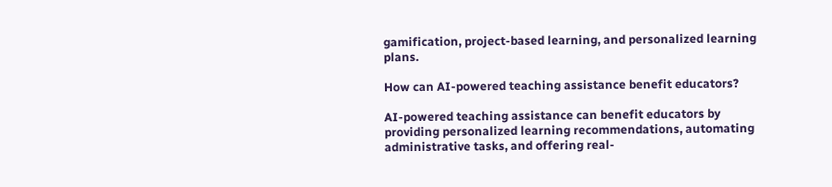gamification, project-based learning, and personalized learning plans.

How can AI-powered teaching assistance benefit educators?

AI-powered teaching assistance can benefit educators by providing personalized learning recommendations, automating administrative tasks, and offering real-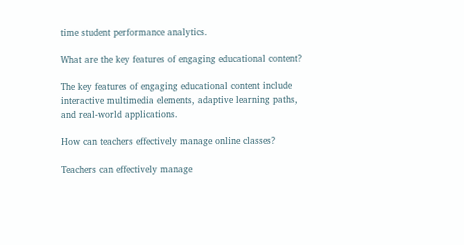time student performance analytics.

What are the key features of engaging educational content?

The key features of engaging educational content include interactive multimedia elements, adaptive learning paths, and real-world applications.

How can teachers effectively manage online classes?

Teachers can effectively manage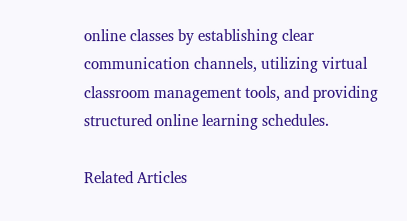online classes by establishing clear communication channels, utilizing virtual classroom management tools, and providing structured online learning schedules.

Related Articles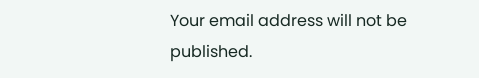Your email address will not be published.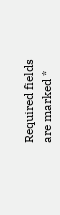Required fields are marked *